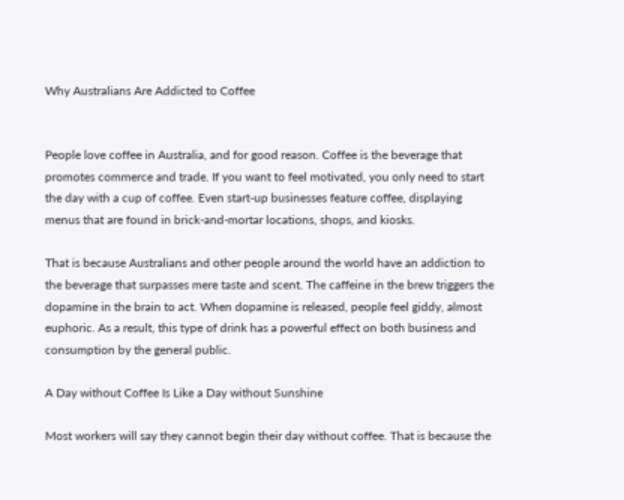Why Australians Are Addicted to Coffee


People love coffee in Australia, and for good reason. Coffee is the beverage that promotes commerce and trade. If you want to feel motivated, you only need to start the day with a cup of coffee. Even start-up businesses feature coffee, displaying menus that are found in brick-and-mortar locations, shops, and kiosks.

That is because Australians and other people around the world have an addiction to the beverage that surpasses mere taste and scent. The caffeine in the brew triggers the dopamine in the brain to act. When dopamine is released, people feel giddy, almost euphoric. As a result, this type of drink has a powerful effect on both business and consumption by the general public.

A Day without Coffee Is Like a Day without Sunshine

Most workers will say they cannot begin their day without coffee. That is because the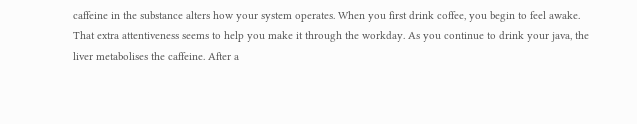caffeine in the substance alters how your system operates. When you first drink coffee, you begin to feel awake. That extra attentiveness seems to help you make it through the workday. As you continue to drink your java, the liver metabolises the caffeine. After a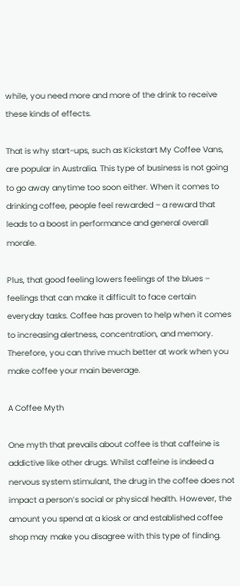while, you need more and more of the drink to receive these kinds of effects.

That is why start-ups, such as Kickstart My Coffee Vans, are popular in Australia. This type of business is not going to go away anytime too soon either. When it comes to drinking coffee, people feel rewarded – a reward that leads to a boost in performance and general overall morale.

Plus, that good feeling lowers feelings of the blues – feelings that can make it difficult to face certain everyday tasks. Coffee has proven to help when it comes to increasing alertness, concentration, and memory. Therefore, you can thrive much better at work when you make coffee your main beverage.

A Coffee Myth

One myth that prevails about coffee is that caffeine is addictive like other drugs. Whilst caffeine is indeed a nervous system stimulant, the drug in the coffee does not impact a person’s social or physical health. However, the amount you spend at a kiosk or and established coffee shop may make you disagree with this type of finding.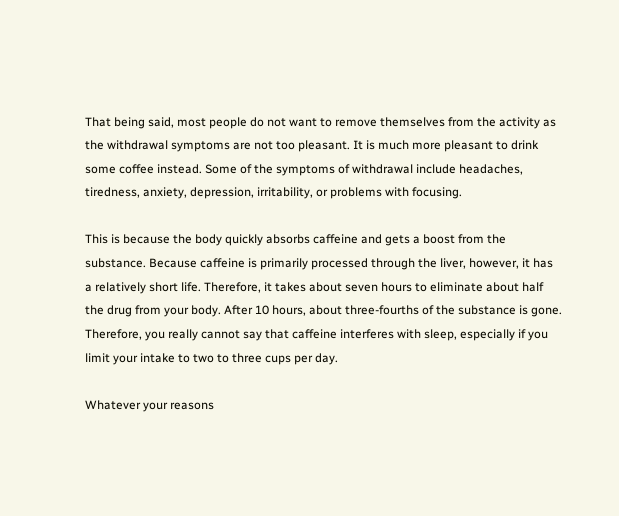That being said, most people do not want to remove themselves from the activity as the withdrawal symptoms are not too pleasant. It is much more pleasant to drink some coffee instead. Some of the symptoms of withdrawal include headaches, tiredness, anxiety, depression, irritability, or problems with focusing.

This is because the body quickly absorbs caffeine and gets a boost from the substance. Because caffeine is primarily processed through the liver, however, it has a relatively short life. Therefore, it takes about seven hours to eliminate about half the drug from your body. After 10 hours, about three-fourths of the substance is gone. Therefore, you really cannot say that caffeine interferes with sleep, especially if you limit your intake to two to three cups per day.

Whatever your reasons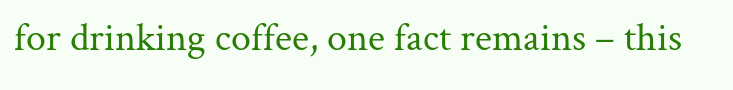for drinking coffee, one fact remains – this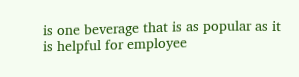is one beverage that is as popular as it is helpful for employee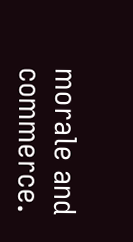morale and commerce.